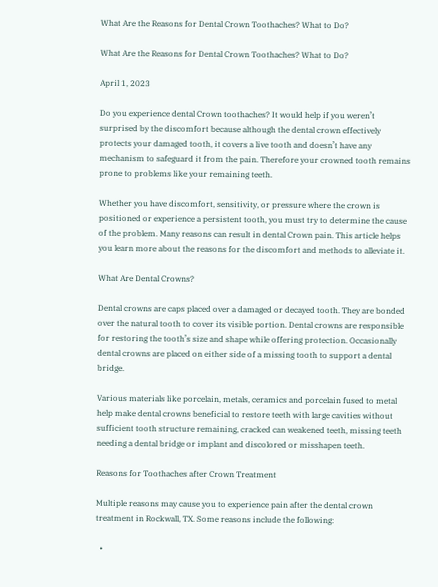What Are the Reasons for Dental Crown Toothaches? What to Do?

What Are the Reasons for Dental Crown Toothaches? What to Do?

April 1, 2023

Do you experience dental Crown toothaches? It would help if you weren’t surprised by the discomfort because although the dental crown effectively protects your damaged tooth, it covers a live tooth and doesn’t have any mechanism to safeguard it from the pain. Therefore your crowned tooth remains prone to problems like your remaining teeth.

Whether you have discomfort, sensitivity, or pressure where the crown is positioned or experience a persistent tooth, you must try to determine the cause of the problem. Many reasons can result in dental Crown pain. This article helps you learn more about the reasons for the discomfort and methods to alleviate it.

What Are Dental Crowns?

Dental crowns are caps placed over a damaged or decayed tooth. They are bonded over the natural tooth to cover its visible portion. Dental crowns are responsible for restoring the tooth’s size and shape while offering protection. Occasionally dental crowns are placed on either side of a missing tooth to support a dental bridge.

Various materials like porcelain, metals, ceramics and porcelain fused to metal help make dental crowns beneficial to restore teeth with large cavities without sufficient tooth structure remaining, cracked can weakened teeth, missing teeth needing a dental bridge or implant and discolored or misshapen teeth.

Reasons for Toothaches after Crown Treatment

Multiple reasons may cause you to experience pain after the dental crown treatment in Rockwall, TX. Some reasons include the following:

  •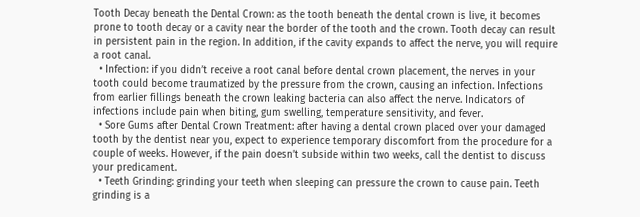Tooth Decay beneath the Dental Crown: as the tooth beneath the dental crown is live, it becomes prone to tooth decay or a cavity near the border of the tooth and the crown. Tooth decay can result in persistent pain in the region. In addition, if the cavity expands to affect the nerve, you will require a root canal.
  • Infection: if you didn’t receive a root canal before dental crown placement, the nerves in your tooth could become traumatized by the pressure from the crown, causing an infection. Infections from earlier fillings beneath the crown leaking bacteria can also affect the nerve. Indicators of infections include pain when biting, gum swelling, temperature sensitivity, and fever.
  • Sore Gums after Dental Crown Treatment: after having a dental crown placed over your damaged tooth by the dentist near you, expect to experience temporary discomfort from the procedure for a couple of weeks. However, if the pain doesn’t subside within two weeks, call the dentist to discuss your predicament.
  • Teeth Grinding: grinding your teeth when sleeping can pressure the crown to cause pain. Teeth grinding is a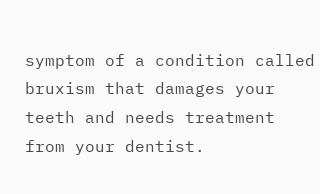symptom of a condition called bruxism that damages your teeth and needs treatment from your dentist.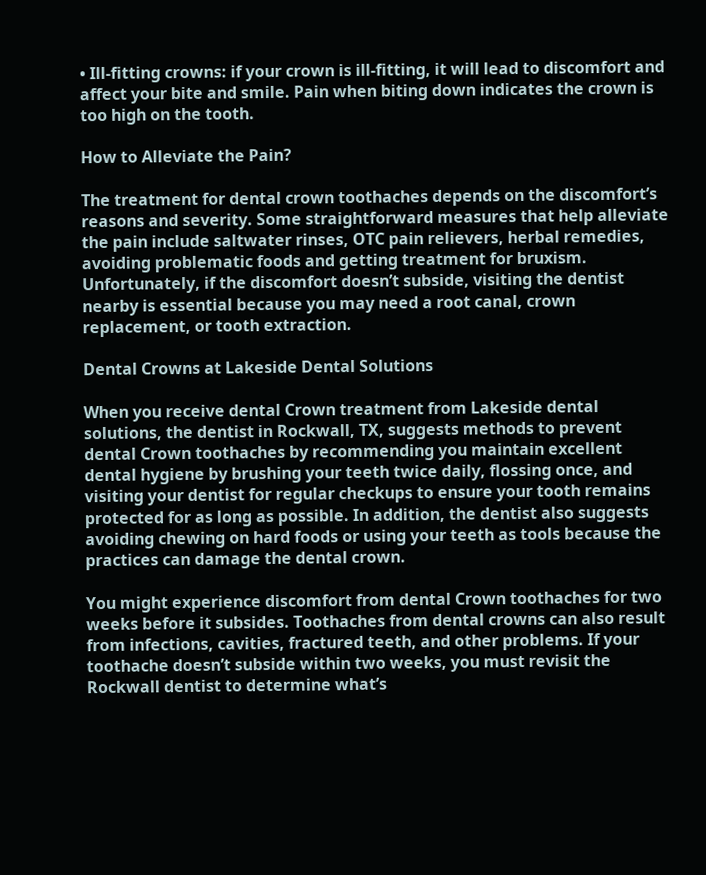• Ill-fitting crowns: if your crown is ill-fitting, it will lead to discomfort and affect your bite and smile. Pain when biting down indicates the crown is too high on the tooth.

How to Alleviate the Pain?

The treatment for dental crown toothaches depends on the discomfort’s reasons and severity. Some straightforward measures that help alleviate the pain include saltwater rinses, OTC pain relievers, herbal remedies, avoiding problematic foods and getting treatment for bruxism. Unfortunately, if the discomfort doesn’t subside, visiting the dentist nearby is essential because you may need a root canal, crown replacement, or tooth extraction.

Dental Crowns at Lakeside Dental Solutions

When you receive dental Crown treatment from Lakeside dental solutions, the dentist in Rockwall, TX, suggests methods to prevent dental Crown toothaches by recommending you maintain excellent dental hygiene by brushing your teeth twice daily, flossing once, and visiting your dentist for regular checkups to ensure your tooth remains protected for as long as possible. In addition, the dentist also suggests avoiding chewing on hard foods or using your teeth as tools because the practices can damage the dental crown.

You might experience discomfort from dental Crown toothaches for two weeks before it subsides. Toothaches from dental crowns can also result from infections, cavities, fractured teeth, and other problems. If your toothache doesn’t subside within two weeks, you must revisit the Rockwall dentist to determine what’s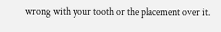wrong with your tooth or the placement over it.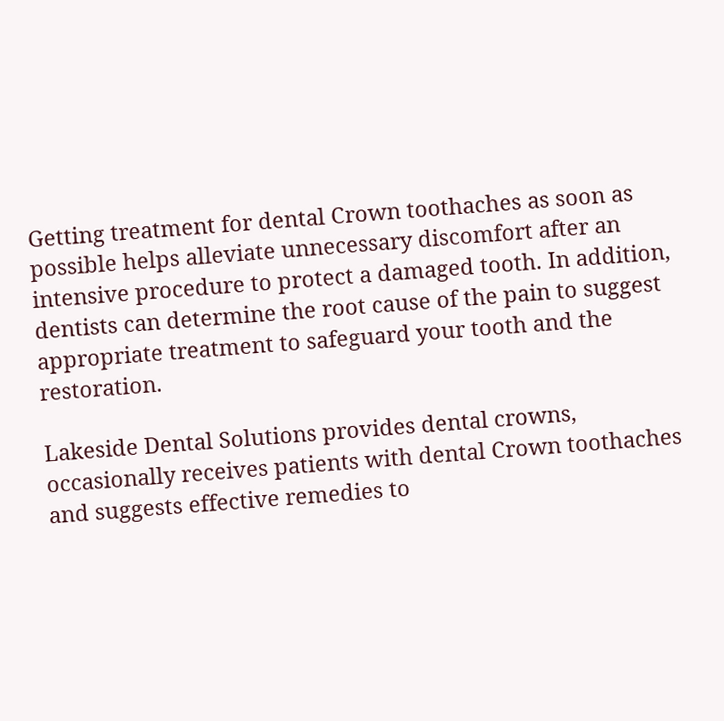Getting treatment for dental Crown toothaches as soon as possible helps alleviate unnecessary discomfort after an intensive procedure to protect a damaged tooth. In addition, dentists can determine the root cause of the pain to suggest appropriate treatment to safeguard your tooth and the restoration.

Lakeside Dental Solutions provides dental crowns, occasionally receives patients with dental Crown toothaches and suggests effective remedies to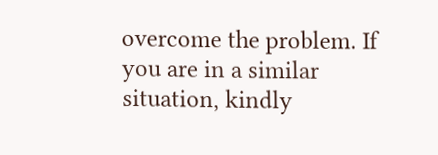overcome the problem. If you are in a similar situation, kindly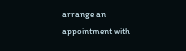arrange an appointment with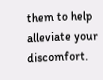them to help alleviate your discomfort.